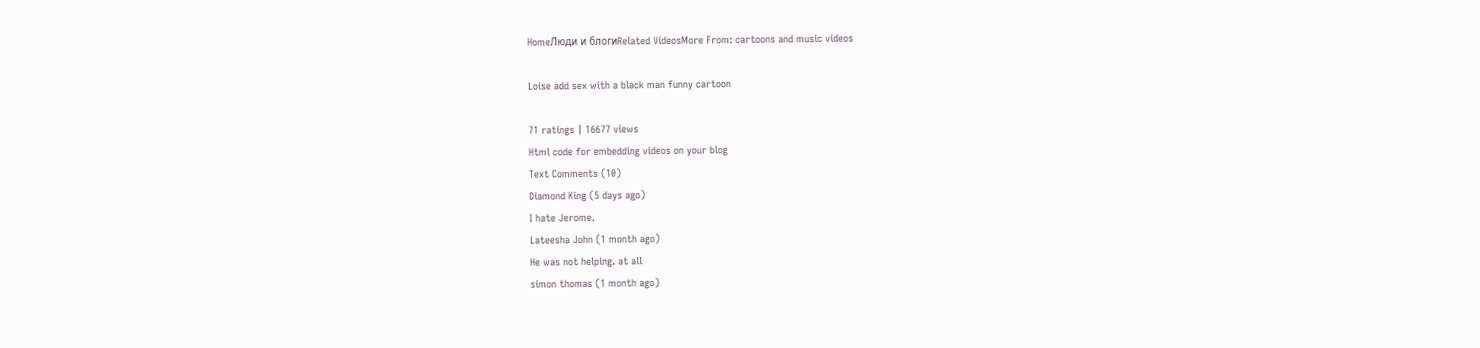HomeЛюди и блогиRelated VideosMore From: cartoons and music videos

Loise add sex with a black man funny cartoon

71 ratings | 16677 views
Html code for embedding videos on your blog
Text Comments (10)
Diamond King (5 days ago)
I hate Jerome.
Lateesha John (1 month ago)
He was not helping. at all
simon thomas (1 month ago)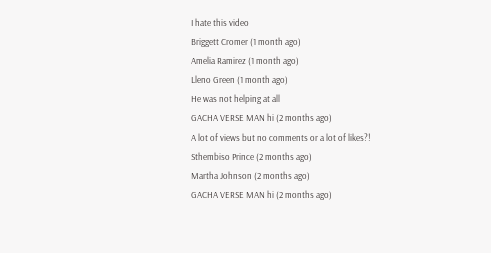I hate this video
Briggett Cromer (1 month ago)
Amelia Ramirez (1 month ago)
Lleno Green (1 month ago)
He was not helping at all
GACHA VERSE MAN hi (2 months ago)
A lot of views but no comments or a lot of likes?!
Sthembiso Prince (2 months ago)
Martha Johnson (2 months ago)
GACHA VERSE MAN hi (2 months ago)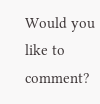Would you like to comment?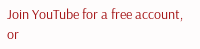Join YouTube for a free account, or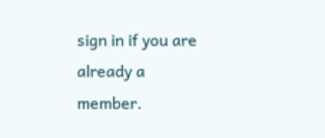sign in if you are already a member.